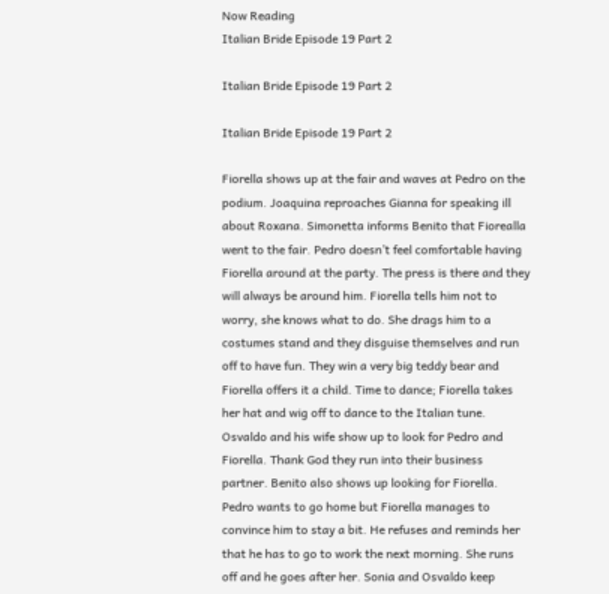Now Reading
Italian Bride Episode 19 Part 2

Italian Bride Episode 19 Part 2

Italian Bride Episode 19 Part 2

Fiorella shows up at the fair and waves at Pedro on the podium. Joaquina reproaches Gianna for speaking ill about Roxana. Simonetta informs Benito that Fiorealla went to the fair. Pedro doesn’t feel comfortable having Fiorella around at the party. The press is there and they will always be around him. Fiorella tells him not to worry, she knows what to do. She drags him to a costumes stand and they disguise themselves and run off to have fun. They win a very big teddy bear and Fiorella offers it a child. Time to dance; Fiorella takes her hat and wig off to dance to the Italian tune. Osvaldo and his wife show up to look for Pedro and Fiorella. Thank God they run into their business partner. Benito also shows up looking for Fiorella. Pedro wants to go home but Fiorella manages to convince him to stay a bit. He refuses and reminds her that he has to go to work the next morning. She runs off and he goes after her. Sonia and Osvaldo keep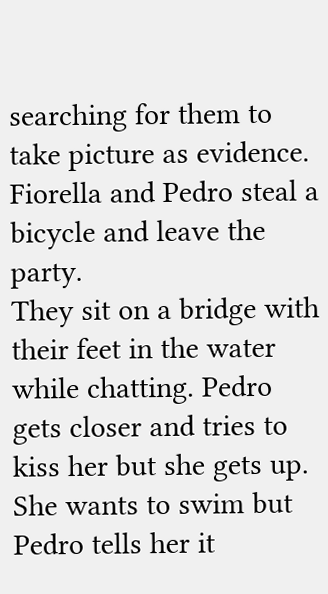searching for them to take picture as evidence. Fiorella and Pedro steal a bicycle and leave the party.
They sit on a bridge with their feet in the water while chatting. Pedro gets closer and tries to kiss her but she gets up. She wants to swim but Pedro tells her it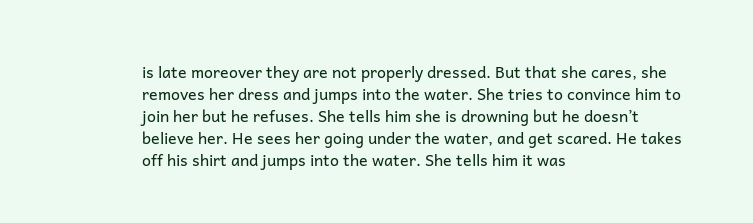is late moreover they are not properly dressed. But that she cares, she removes her dress and jumps into the water. She tries to convince him to join her but he refuses. She tells him she is drowning but he doesn’t believe her. He sees her going under the water, and get scared. He takes off his shirt and jumps into the water. She tells him it was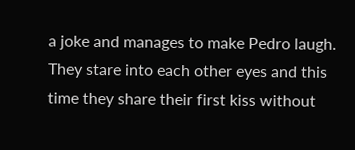a joke and manages to make Pedro laugh. They stare into each other eyes and this time they share their first kiss without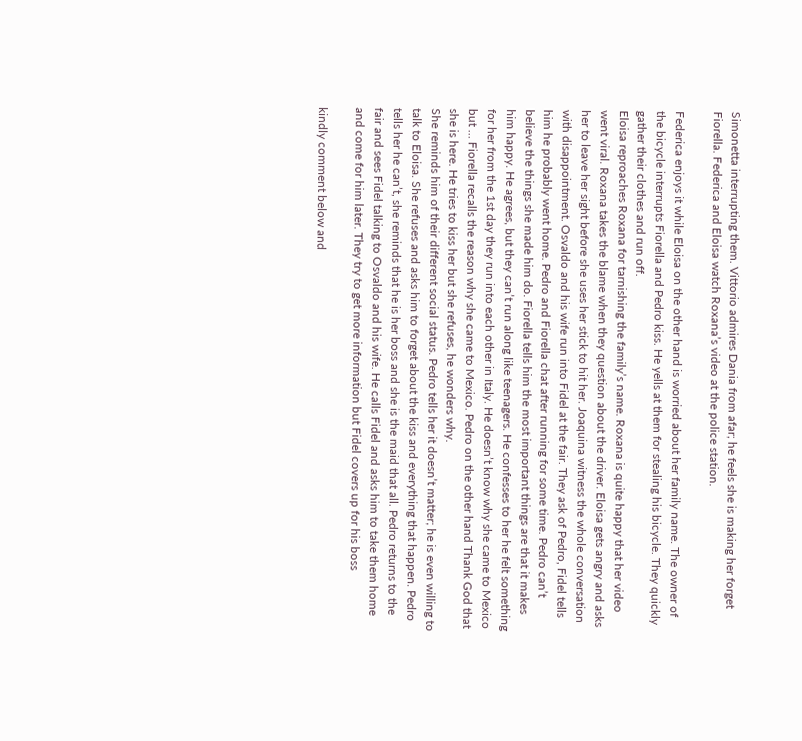Simonetta interrupting them. Vittorio admires Dania from afar; he feels she is making her forget Fiorella. Federica and Eloisa watch Roxana’s video at the police station.

Federica enjoys it while Eloisa on the other hand is worried about her family name. The owner of the bicycle interrupts Fiorella and Pedro kiss. He yells at them for stealing his bicycle. They quickly gather their clothes and run off.
Eloisa reproaches Roxana for tarnishing the family’s name. Roxana is quite happy that her video went viral. Roxana takes the blame when they question about the driver. Eloisa gets angry and asks her to leave her sight before she uses her stick to hit her. Joaquina witness the whole conversation with disappointment. Osvaldo and his wife run into Fidel at the fair. They ask of Pedro, Fidel tells him he probably went home. Pedro and Fiorella chat after running for some time. Pedro can’t believe the things she made him do. Fiorella tells him the most important things are that it makes him happy. He agrees, but they can’t run along like teenagers. He confesses to her he felt something for her from the 1st day they run into each other in Italy. He doesn’t know why she came to Mexico but … Fiorella recalls the reason why she came to Mexico. Pedro on the other hand Thank God that she is here. He tries to kiss her but she refuses, he wonders why.
She reminds him of their different social status. Pedro tells her it doesn’t matter; he is even willing to talk to Eloisa. She refuses and asks him to forget about the kiss and everything that happen. Pedro tells her he can’t, she reminds that he is her boss and she is the maid that all. Pedro returns to the fair and sees Fidel talking to Osvaldo and his wife. He calls Fidel and asks him to take them home and come for him later. They try to get more information but Fidel covers up for his boss

kindly comment below and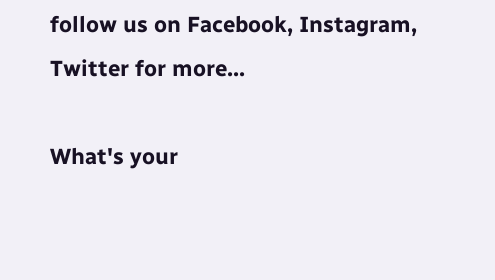follow us on Facebook, Instagram, Twitter for more...

What's your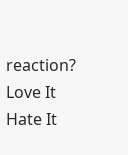reaction?
Love It
Hate It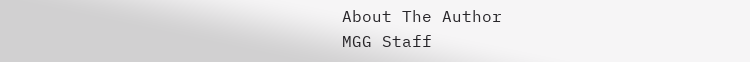About The Author
MGG Staff